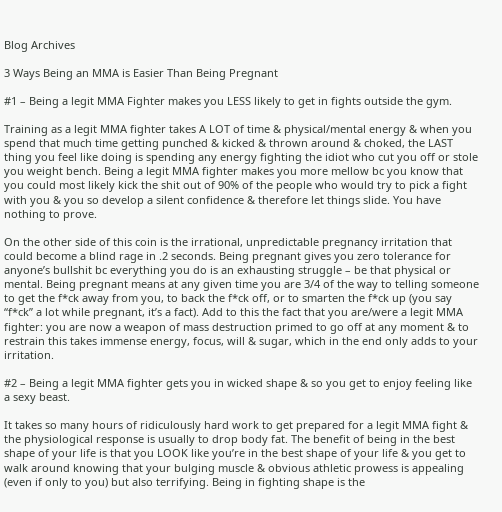Blog Archives

3 Ways Being an MMA is Easier Than Being Pregnant

#1 – Being a legit MMA Fighter makes you LESS likely to get in fights outside the gym.

Training as a legit MMA fighter takes A LOT of time & physical/mental energy & when you spend that much time getting punched & kicked & thrown around & choked, the LAST thing you feel like doing is spending any energy fighting the idiot who cut you off or stole you weight bench. Being a legit MMA fighter makes you more mellow bc you know that you could most likely kick the shit out of 90% of the people who would try to pick a fight with you & you so develop a silent confidence & therefore let things slide. You have nothing to prove.

On the other side of this coin is the irrational, unpredictable pregnancy irritation that could become a blind rage in .2 seconds. Being pregnant gives you zero tolerance for anyone’s bullshit bc everything you do is an exhausting struggle – be that physical or mental. Being pregnant means at any given time you are 3/4 of the way to telling someone to get the f*ck away from you, to back the f*ck off, or to smarten the f*ck up (you say “f*ck” a lot while pregnant, it’s a fact). Add to this the fact that you are/were a legit MMA fighter: you are now a weapon of mass destruction primed to go off at any moment & to restrain this takes immense energy, focus, will & sugar, which in the end only adds to your irritation.

#2 – Being a legit MMA fighter gets you in wicked shape & so you get to enjoy feeling like a sexy beast.

It takes so many hours of ridiculously hard work to get prepared for a legit MMA fight & the physiological response is usually to drop body fat. The benefit of being in the best shape of your life is that you LOOK like you’re in the best shape of your life & you get to walk around knowing that your bulging muscle & obvious athletic prowess is appealing (even if only to you) but also terrifying. Being in fighting shape is the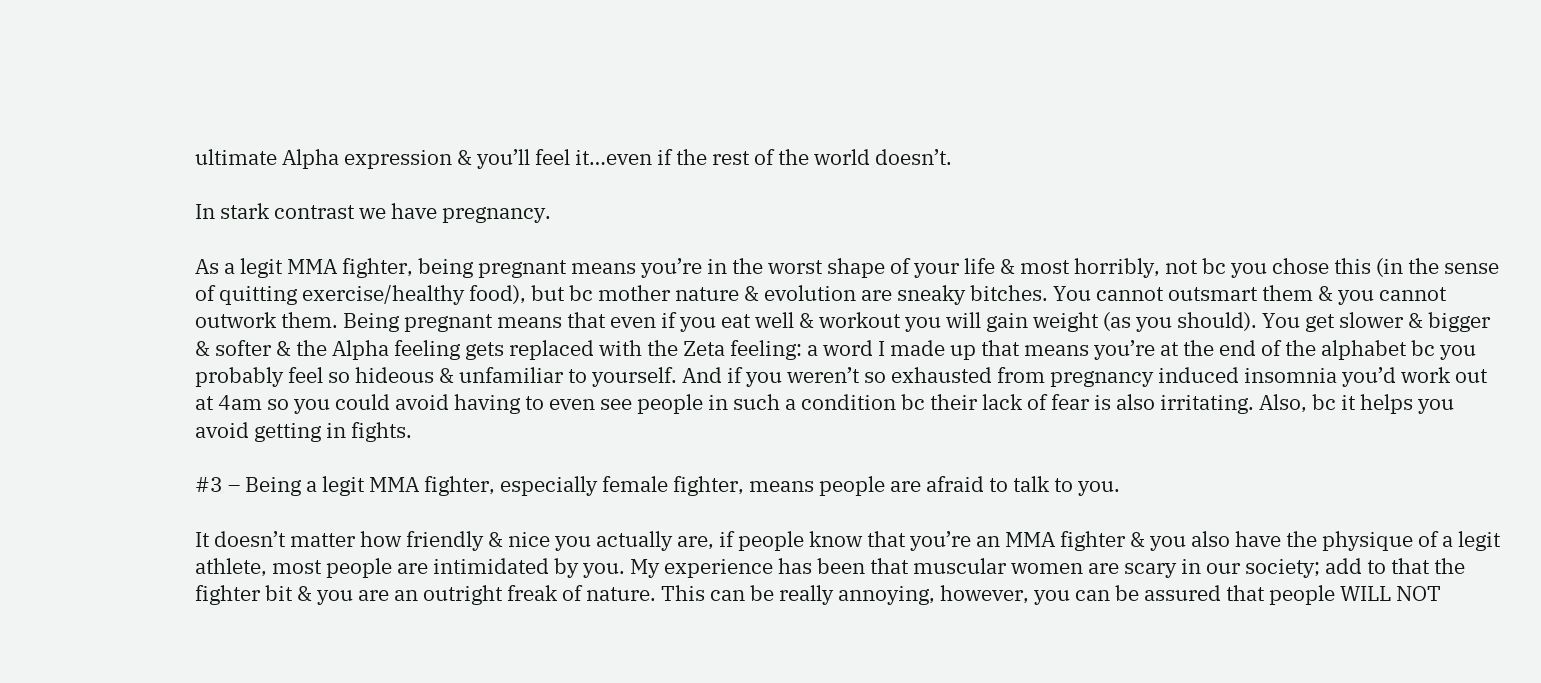ultimate Alpha expression & you’ll feel it…even if the rest of the world doesn’t.

In stark contrast we have pregnancy.

As a legit MMA fighter, being pregnant means you’re in the worst shape of your life & most horribly, not bc you chose this (in the sense of quitting exercise/healthy food), but bc mother nature & evolution are sneaky bitches. You cannot outsmart them & you cannot outwork them. Being pregnant means that even if you eat well & workout you will gain weight (as you should). You get slower & bigger & softer & the Alpha feeling gets replaced with the Zeta feeling: a word I made up that means you’re at the end of the alphabet bc you probably feel so hideous & unfamiliar to yourself. And if you weren’t so exhausted from pregnancy induced insomnia you’d work out at 4am so you could avoid having to even see people in such a condition bc their lack of fear is also irritating. Also, bc it helps you avoid getting in fights.

#3 – Being a legit MMA fighter, especially female fighter, means people are afraid to talk to you.

It doesn’t matter how friendly & nice you actually are, if people know that you’re an MMA fighter & you also have the physique of a legit athlete, most people are intimidated by you. My experience has been that muscular women are scary in our society; add to that the fighter bit & you are an outright freak of nature. This can be really annoying, however, you can be assured that people WILL NOT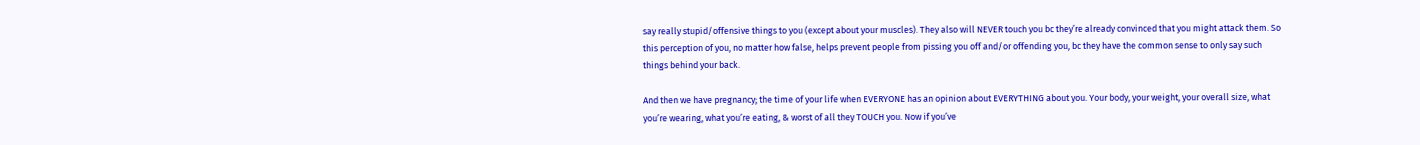say really stupid/offensive things to you (except about your muscles). They also will NEVER touch you bc they’re already convinced that you might attack them. So this perception of you, no matter how false, helps prevent people from pissing you off and/or offending you, bc they have the common sense to only say such things behind your back.

And then we have pregnancy; the time of your life when EVERYONE has an opinion about EVERYTHING about you. Your body, your weight, your overall size, what you’re wearing, what you’re eating, & worst of all they TOUCH you. Now if you’ve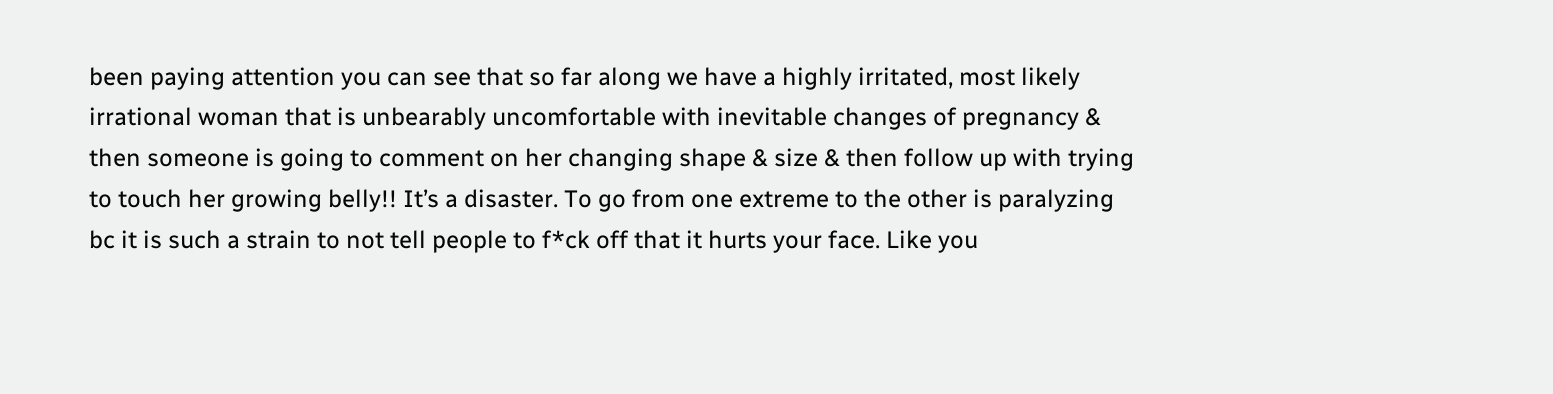been paying attention you can see that so far along we have a highly irritated, most likely irrational woman that is unbearably uncomfortable with inevitable changes of pregnancy & then someone is going to comment on her changing shape & size & then follow up with trying to touch her growing belly!! It’s a disaster. To go from one extreme to the other is paralyzing bc it is such a strain to not tell people to f*ck off that it hurts your face. Like you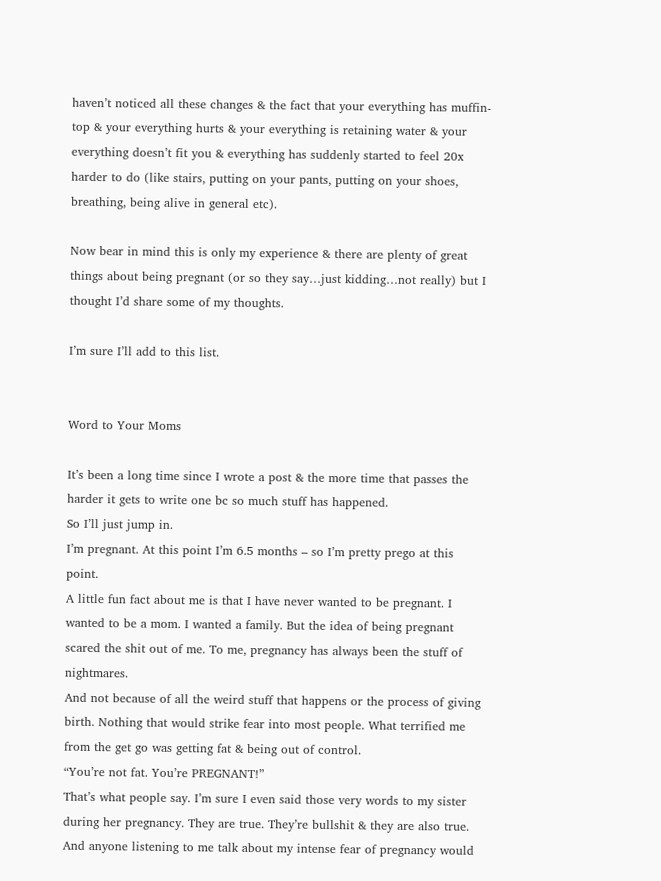haven’t noticed all these changes & the fact that your everything has muffin-top & your everything hurts & your everything is retaining water & your everything doesn’t fit you & everything has suddenly started to feel 20x harder to do (like stairs, putting on your pants, putting on your shoes, breathing, being alive in general etc).

Now bear in mind this is only my experience & there are plenty of great things about being pregnant (or so they say…just kidding…not really) but I thought I’d share some of my thoughts.

I’m sure I’ll add to this list.


Word to Your Moms

It’s been a long time since I wrote a post & the more time that passes the harder it gets to write one bc so much stuff has happened.
So I’ll just jump in.
I’m pregnant. At this point I’m 6.5 months – so I’m pretty prego at this point.
A little fun fact about me is that I have never wanted to be pregnant. I wanted to be a mom. I wanted a family. But the idea of being pregnant scared the shit out of me. To me, pregnancy has always been the stuff of nightmares.
And not because of all the weird stuff that happens or the process of giving birth. Nothing that would strike fear into most people. What terrified me from the get go was getting fat & being out of control.
“You’re not fat. You’re PREGNANT!”
That’s what people say. I’m sure I even said those very words to my sister during her pregnancy. They are true. They’re bullshit & they are also true. And anyone listening to me talk about my intense fear of pregnancy would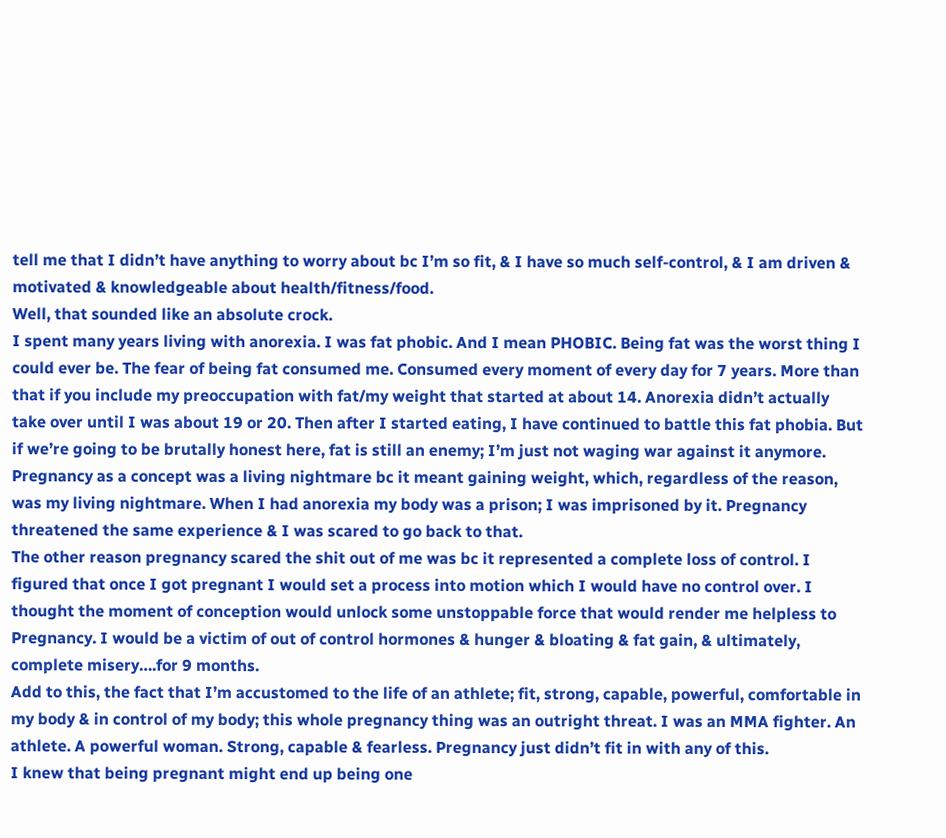tell me that I didn’t have anything to worry about bc I’m so fit, & I have so much self-control, & I am driven & motivated & knowledgeable about health/fitness/food.
Well, that sounded like an absolute crock.
I spent many years living with anorexia. I was fat phobic. And I mean PHOBIC. Being fat was the worst thing I could ever be. The fear of being fat consumed me. Consumed every moment of every day for 7 years. More than that if you include my preoccupation with fat/my weight that started at about 14. Anorexia didn’t actually take over until I was about 19 or 20. Then after I started eating, I have continued to battle this fat phobia. But if we’re going to be brutally honest here, fat is still an enemy; I’m just not waging war against it anymore.
Pregnancy as a concept was a living nightmare bc it meant gaining weight, which, regardless of the reason, was my living nightmare. When I had anorexia my body was a prison; I was imprisoned by it. Pregnancy threatened the same experience & I was scared to go back to that.
The other reason pregnancy scared the shit out of me was bc it represented a complete loss of control. I figured that once I got pregnant I would set a process into motion which I would have no control over. I thought the moment of conception would unlock some unstoppable force that would render me helpless to Pregnancy. I would be a victim of out of control hormones & hunger & bloating & fat gain, & ultimately, complete misery….for 9 months.
Add to this, the fact that I’m accustomed to the life of an athlete; fit, strong, capable, powerful, comfortable in my body & in control of my body; this whole pregnancy thing was an outright threat. I was an MMA fighter. An athlete. A powerful woman. Strong, capable & fearless. Pregnancy just didn’t fit in with any of this.
I knew that being pregnant might end up being one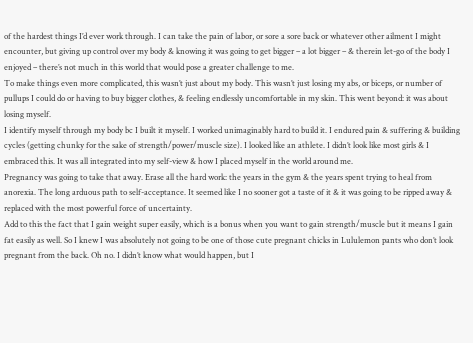of the hardest things I’d ever work through. I can take the pain of labor, or sore a sore back or whatever other ailment I might encounter, but giving up control over my body & knowing it was going to get bigger – a lot bigger – & therein let-go of the body I enjoyed – there’s not much in this world that would pose a greater challenge to me.
To make things even more complicated, this wasn’t just about my body. This wasn’t just losing my abs, or biceps, or number of pullups I could do or having to buy bigger clothes, & feeling endlessly uncomfortable in my skin. This went beyond: it was about losing myself.
I identify myself through my body bc I built it myself. I worked unimaginably hard to build it. I endured pain & suffering & building cycles (getting chunky for the sake of strength/power/muscle size). I looked like an athlete. I didn’t look like most girls & I embraced this. It was all integrated into my self-view & how I placed myself in the world around me.
Pregnancy was going to take that away. Erase all the hard work: the years in the gym & the years spent trying to heal from anorexia. The long arduous path to self-acceptance. It seemed like I no sooner got a taste of it & it was going to be ripped away & replaced with the most powerful force of uncertainty.
Add to this the fact that I gain weight super easily, which is a bonus when you want to gain strength/muscle but it means I gain fat easily as well. So I knew I was absolutely not going to be one of those cute pregnant chicks in Lululemon pants who don’t look pregnant from the back. Oh no. I didn’t know what would happen, but I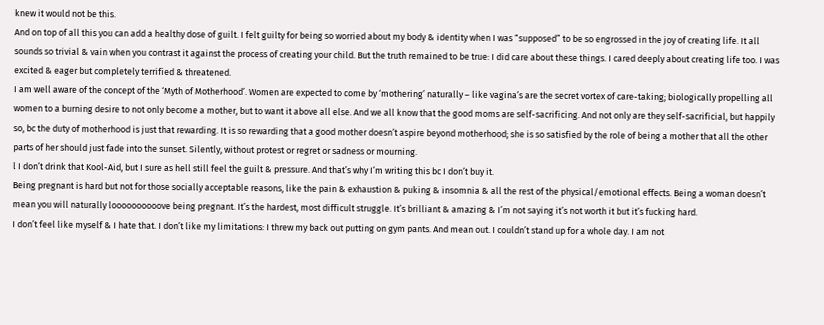knew it would not be this.
And on top of all this you can add a healthy dose of guilt. I felt guilty for being so worried about my body & identity when I was “supposed” to be so engrossed in the joy of creating life. It all sounds so trivial & vain when you contrast it against the process of creating your child. But the truth remained to be true: I did care about these things. I cared deeply about creating life too. I was excited & eager but completely terrified & threatened.
I am well aware of the concept of the ‘Myth of Motherhood’. Women are expected to come by ‘mothering’ naturally – like vagina’s are the secret vortex of care-taking; biologically propelling all women to a burning desire to not only become a mother, but to want it above all else. And we all know that the good moms are self-sacrificing. And not only are they self-sacrificial, but happily so, bc the duty of motherhood is just that rewarding. It is so rewarding that a good mother doesn’t aspire beyond motherhood; she is so satisfied by the role of being a mother that all the other parts of her should just fade into the sunset. Silently, without protest or regret or sadness or mourning.
l I don’t drink that Kool-Aid, but I sure as hell still feel the guilt & pressure. And that’s why I’m writing this bc I don’t buy it.
Being pregnant is hard but not for those socially acceptable reasons, like the pain & exhaustion & puking & insomnia & all the rest of the physical/emotional effects. Being a woman doesn’t mean you will naturally loooooooooove being pregnant. It’s the hardest, most difficult struggle. It’s brilliant & amazing & I’m not saying it’s not worth it but it’s fucking hard.
I don’t feel like myself & I hate that. I don’t like my limitations: I threw my back out putting on gym pants. And mean out. I couldn’t stand up for a whole day. I am not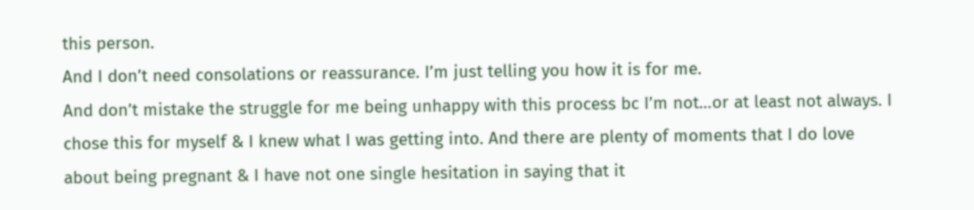this person.
And I don’t need consolations or reassurance. I’m just telling you how it is for me.
And don’t mistake the struggle for me being unhappy with this process bc I’m not…or at least not always. I chose this for myself & I knew what I was getting into. And there are plenty of moments that I do love about being pregnant & I have not one single hesitation in saying that it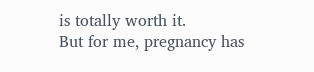is totally worth it.
But for me, pregnancy has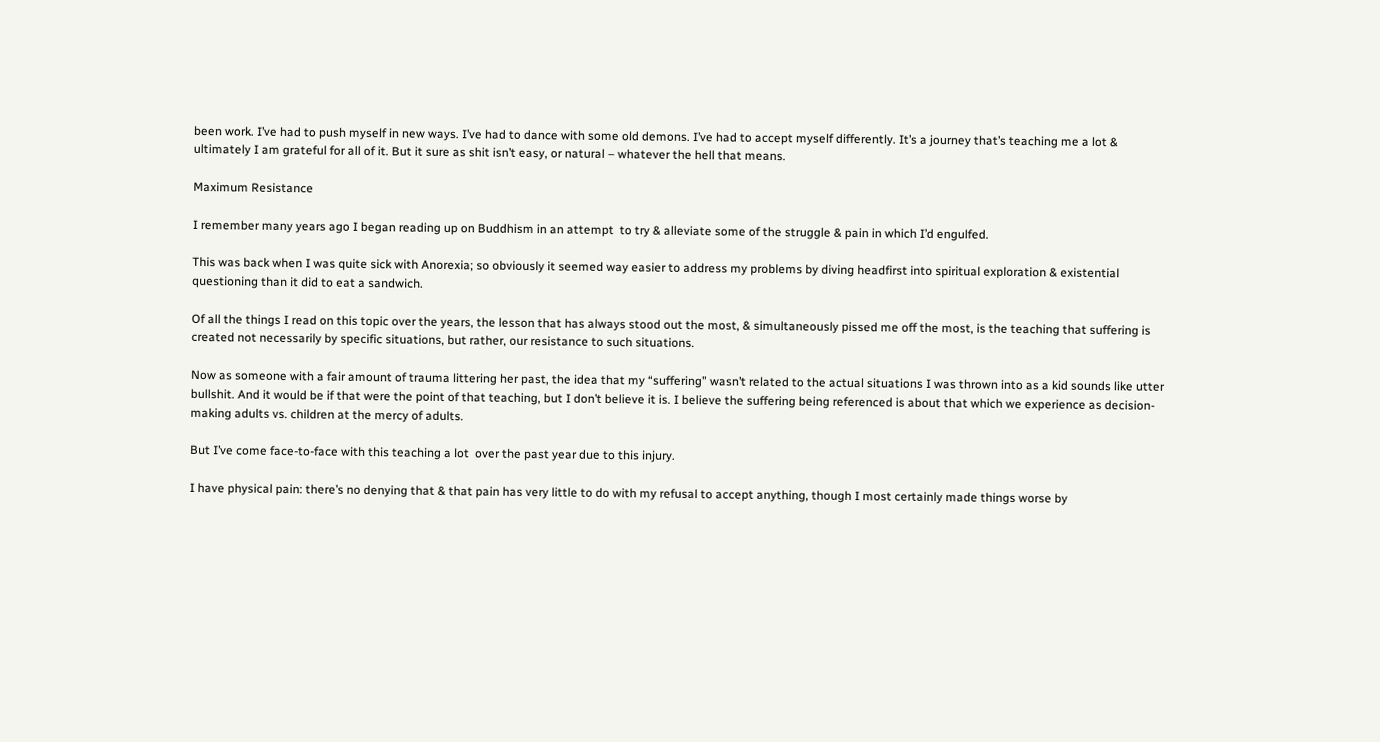been work. I’ve had to push myself in new ways. I’ve had to dance with some old demons. I’ve had to accept myself differently. It’s a journey that’s teaching me a lot & ultimately I am grateful for all of it. But it sure as shit isn’t easy, or natural – whatever the hell that means.

Maximum Resistance

I remember many years ago I began reading up on Buddhism in an attempt  to try & alleviate some of the struggle & pain in which I’d engulfed.

This was back when I was quite sick with Anorexia; so obviously it seemed way easier to address my problems by diving headfirst into spiritual exploration & existential questioning than it did to eat a sandwich.

Of all the things I read on this topic over the years, the lesson that has always stood out the most, & simultaneously pissed me off the most, is the teaching that suffering is created not necessarily by specific situations, but rather, our resistance to such situations.

Now as someone with a fair amount of trauma littering her past, the idea that my “suffering” wasn’t related to the actual situations I was thrown into as a kid sounds like utter bullshit. And it would be if that were the point of that teaching, but I don’t believe it is. I believe the suffering being referenced is about that which we experience as decision-making adults vs. children at the mercy of adults.

But I’ve come face-to-face with this teaching a lot  over the past year due to this injury.

I have physical pain: there’s no denying that & that pain has very little to do with my refusal to accept anything, though I most certainly made things worse by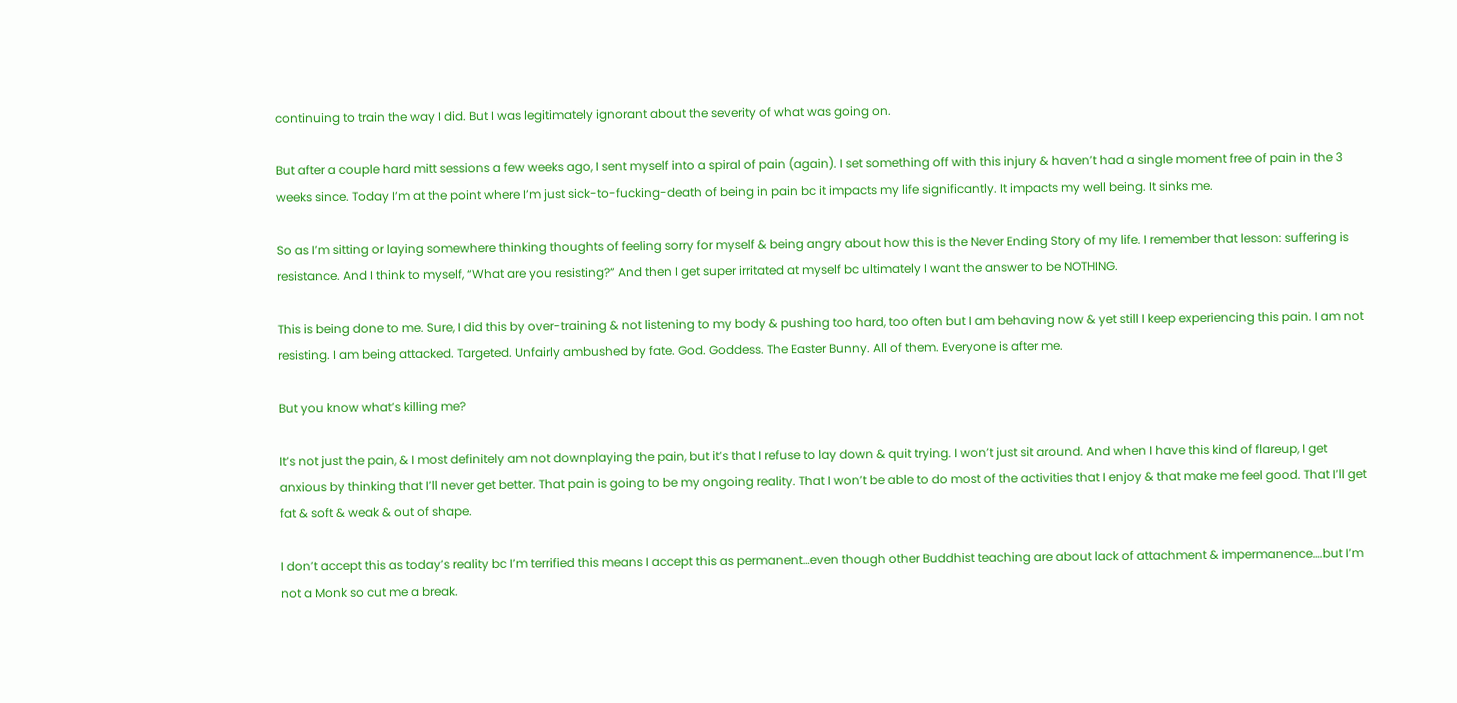continuing to train the way I did. But I was legitimately ignorant about the severity of what was going on.

But after a couple hard mitt sessions a few weeks ago, I sent myself into a spiral of pain (again). I set something off with this injury & haven’t had a single moment free of pain in the 3 weeks since. Today I’m at the point where I’m just sick-to-fucking-death of being in pain bc it impacts my life significantly. It impacts my well being. It sinks me.

So as I’m sitting or laying somewhere thinking thoughts of feeling sorry for myself & being angry about how this is the Never Ending Story of my life. I remember that lesson: suffering is resistance. And I think to myself, “What are you resisting?” And then I get super irritated at myself bc ultimately I want the answer to be NOTHING.

This is being done to me. Sure, I did this by over-training & not listening to my body & pushing too hard, too often but I am behaving now & yet still I keep experiencing this pain. I am not resisting. I am being attacked. Targeted. Unfairly ambushed by fate. God. Goddess. The Easter Bunny. All of them. Everyone is after me.

But you know what’s killing me?

It’s not just the pain, & I most definitely am not downplaying the pain, but it’s that I refuse to lay down & quit trying. I won’t just sit around. And when I have this kind of flareup, I get anxious by thinking that I’ll never get better. That pain is going to be my ongoing reality. That I won’t be able to do most of the activities that I enjoy & that make me feel good. That I’ll get fat & soft & weak & out of shape.

I don’t accept this as today’s reality bc I’m terrified this means I accept this as permanent…even though other Buddhist teaching are about lack of attachment & impermanence….but I’m not a Monk so cut me a break.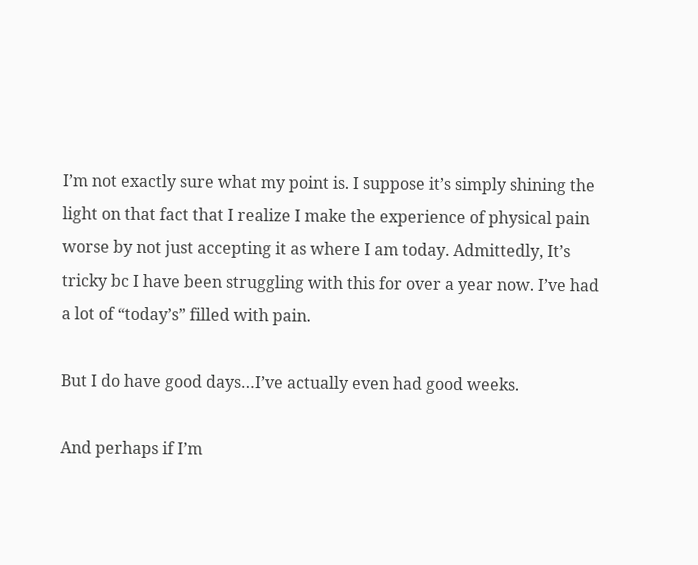I’m not exactly sure what my point is. I suppose it’s simply shining the light on that fact that I realize I make the experience of physical pain worse by not just accepting it as where I am today. Admittedly, It’s tricky bc I have been struggling with this for over a year now. I’ve had a lot of “today’s” filled with pain.

But I do have good days…I’ve actually even had good weeks.

And perhaps if I’m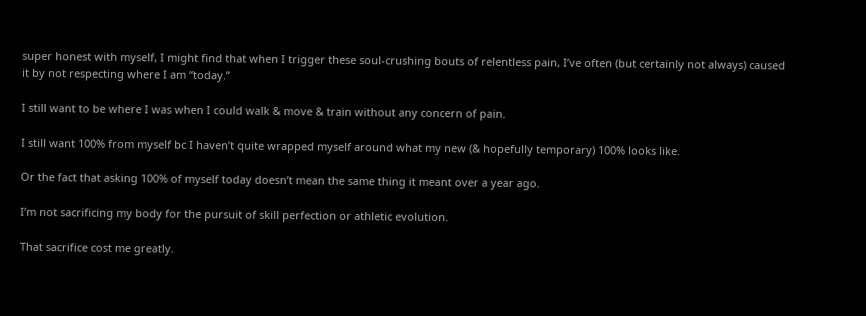super honest with myself, I might find that when I trigger these soul-crushing bouts of relentless pain, I’ve often (but certainly not always) caused it by not respecting where I am “today.”

I still want to be where I was when I could walk & move & train without any concern of pain.

I still want 100% from myself bc I haven’t quite wrapped myself around what my new (& hopefully temporary) 100% looks like.

Or the fact that asking 100% of myself today doesn’t mean the same thing it meant over a year ago.

I’m not sacrificing my body for the pursuit of skill perfection or athletic evolution.

That sacrifice cost me greatly.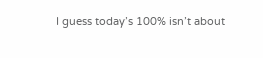I guess today’s 100% isn’t about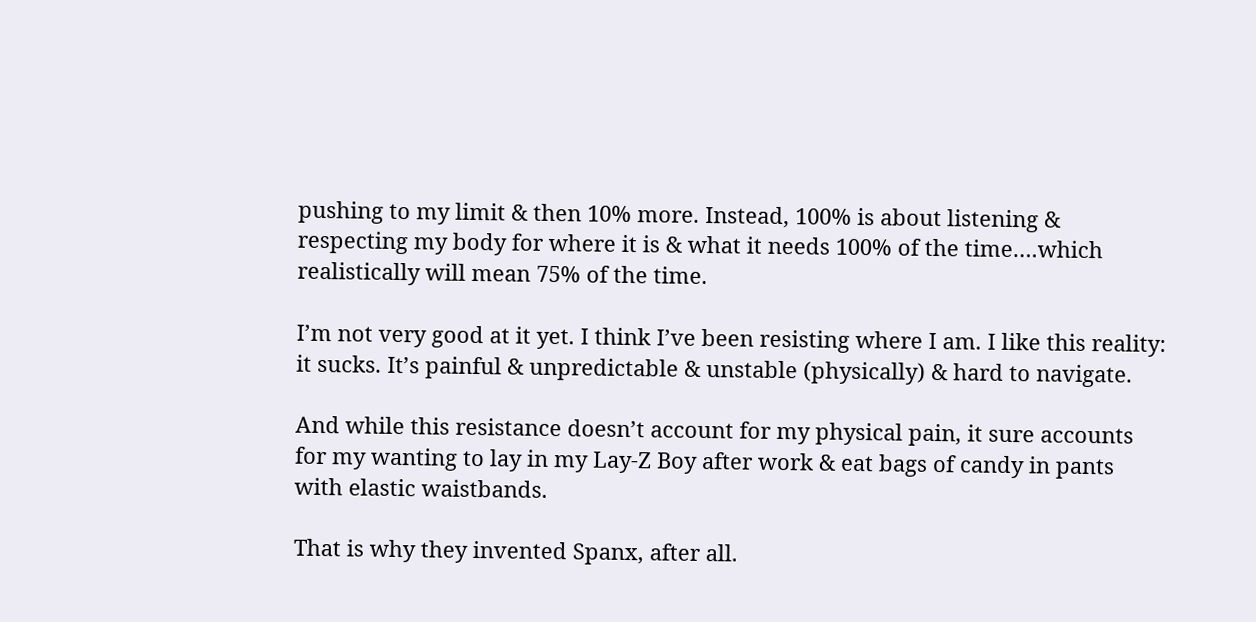pushing to my limit & then 10% more. Instead, 100% is about listening & respecting my body for where it is & what it needs 100% of the time….which realistically will mean 75% of the time.

I’m not very good at it yet. I think I’ve been resisting where I am. I like this reality: it sucks. It’s painful & unpredictable & unstable (physically) & hard to navigate.

And while this resistance doesn’t account for my physical pain, it sure accounts for my wanting to lay in my Lay-Z Boy after work & eat bags of candy in pants with elastic waistbands.

That is why they invented Spanx, after all.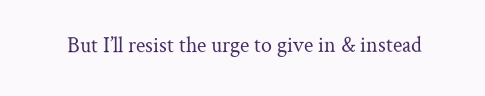But I’ll resist the urge to give in & instead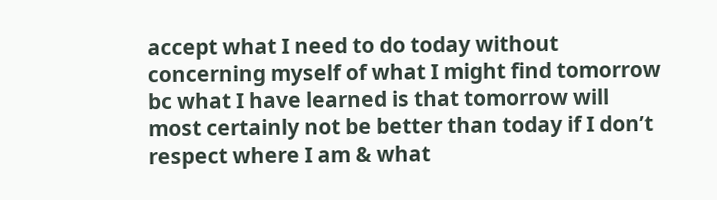accept what I need to do today without concerning myself of what I might find tomorrow bc what I have learned is that tomorrow will most certainly not be better than today if I don’t respect where I am & what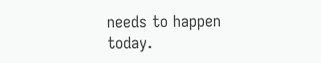needs to happen today.